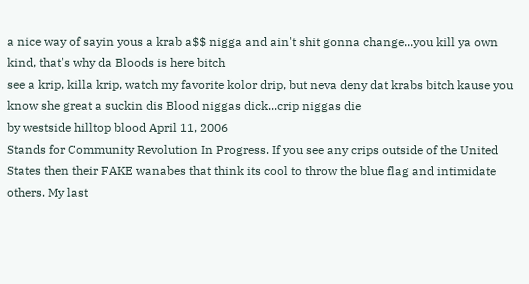a nice way of sayin yous a krab a$$ nigga and ain't shit gonna change...you kill ya own kind, that's why da Bloods is here bitch
see a krip, killa krip, watch my favorite kolor drip, but neva deny dat krabs bitch kause you know she great a suckin dis Blood niggas dick...crip niggas die
by westside hilltop blood April 11, 2006
Stands for Community Revolution In Progress. If you see any crips outside of the United States then their FAKE wanabes that think its cool to throw the blue flag and intimidate others. My last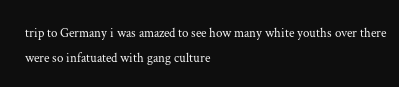trip to Germany i was amazed to see how many white youths over there were so infatuated with gang culture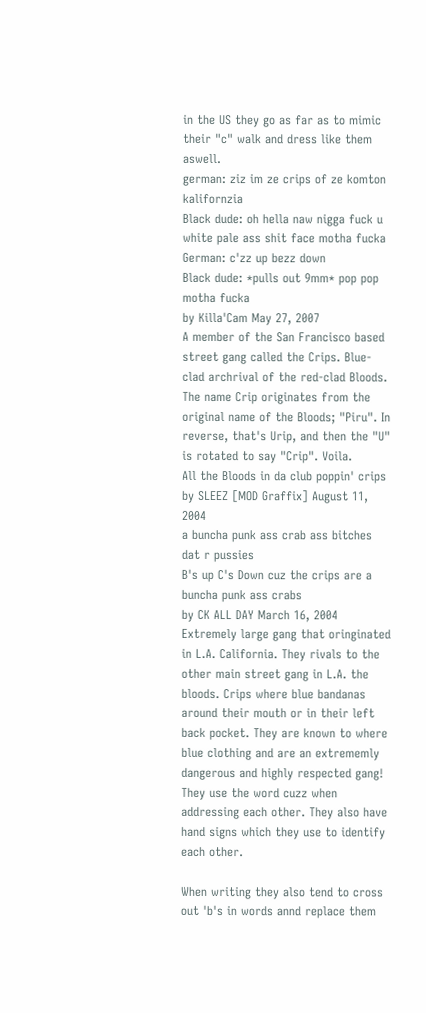in the US they go as far as to mimic their "c" walk and dress like them aswell.
german: ziz im ze crips of ze komton kalifornzia
Black dude: oh hella naw nigga fuck u white pale ass shit face motha fucka
German: c'zz up bezz down
Black dude: *pulls out 9mm* pop pop motha fucka
by Killa'Cam May 27, 2007
A member of the San Francisco based street gang called the Crips. Blue-clad archrival of the red-clad Bloods. The name Crip originates from the original name of the Bloods; "Piru". In reverse, that's Urip, and then the "U" is rotated to say "Crip". Voila.
All the Bloods in da club poppin' crips
by SLEEZ [MOD Graffix] August 11, 2004
a buncha punk ass crab ass bitches dat r pussies
B's up C's Down cuz the crips are a buncha punk ass crabs
by CK ALL DAY March 16, 2004
Extremely large gang that oringinated in L.A. California. They rivals to the other main street gang in L.A. the bloods. Crips where blue bandanas around their mouth or in their left back pocket. They are known to where blue clothing and are an extrememly dangerous and highly respected gang! They use the word cuzz when addressing each other. They also have hand signs which they use to identify each other.

When writing they also tend to cross out 'b's in words annd replace them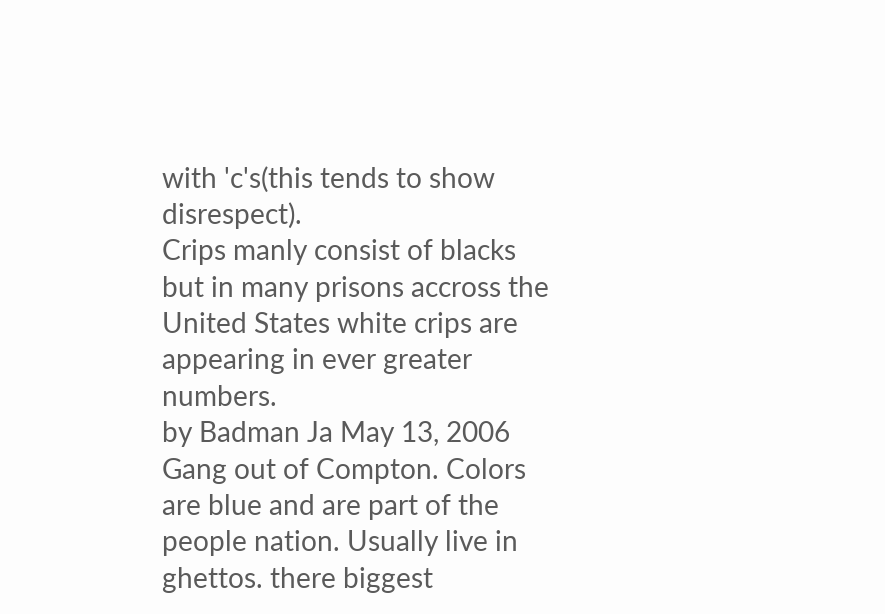with 'c's(this tends to show disrespect).
Crips manly consist of blacks but in many prisons accross the United States white crips are appearing in ever greater numbers.
by Badman Ja May 13, 2006
Gang out of Compton. Colors are blue and are part of the people nation. Usually live in ghettos. there biggest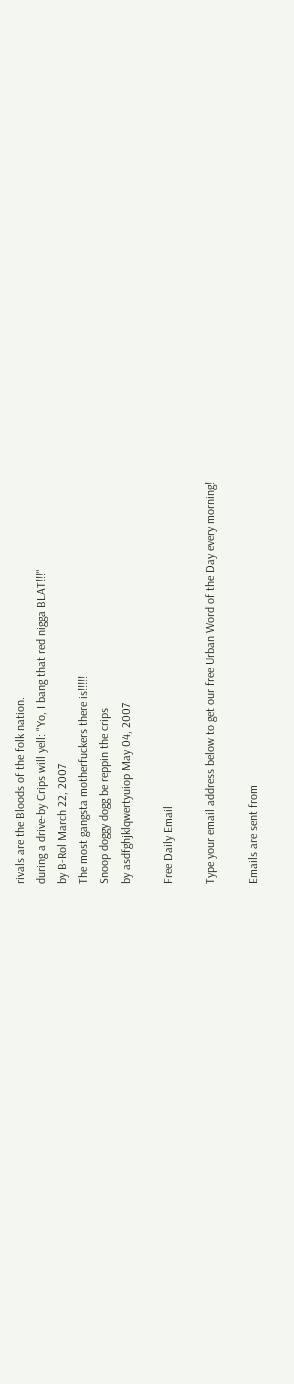rivals are the Bloods of the folk nation.
during a drive-by Crips will yell: "Yo, I bang that red nigga BLAT!!!"
by B-Rol March 22, 2007
The most gangsta motherfuckers there is!!!!!
Snoop doggy dogg be reppin the crips
by asdfghjklqwertyuiop May 04, 2007

Free Daily Email

Type your email address below to get our free Urban Word of the Day every morning!

Emails are sent from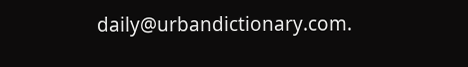daily@urbandictionary.com.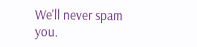We'll never spam you.